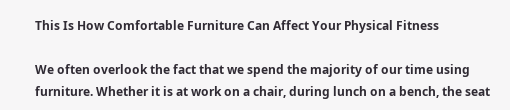This Is How Comfortable Furniture Can Affect Your Physical Fitness

We often overlook the fact that we spend the majority of our time using furniture. Whether it is at work on a chair, during lunch on a bench, the seat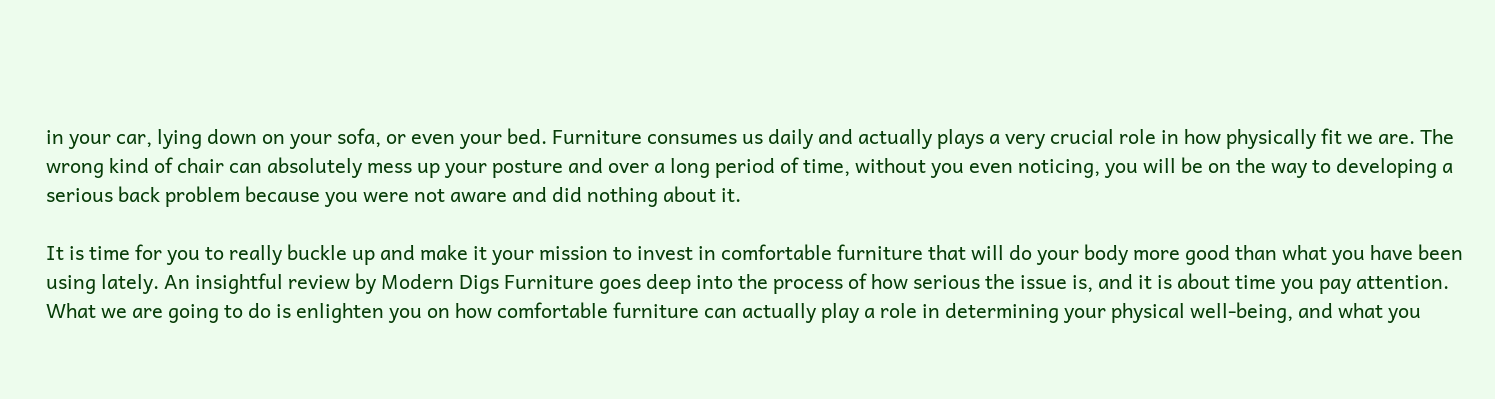in your car, lying down on your sofa, or even your bed. Furniture consumes us daily and actually plays a very crucial role in how physically fit we are. The wrong kind of chair can absolutely mess up your posture and over a long period of time, without you even noticing, you will be on the way to developing a serious back problem because you were not aware and did nothing about it.

It is time for you to really buckle up and make it your mission to invest in comfortable furniture that will do your body more good than what you have been using lately. An insightful review by Modern Digs Furniture goes deep into the process of how serious the issue is, and it is about time you pay attention. What we are going to do is enlighten you on how comfortable furniture can actually play a role in determining your physical well-being, and what you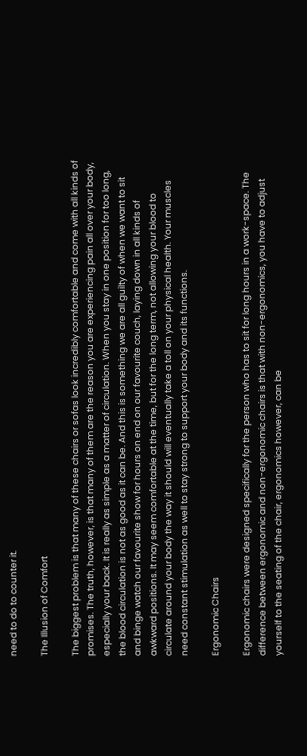need to do to counter it.

The Illusion of Comfort

The biggest problem is that many of these chairs or sofas look incredibly comfortable and come with all kinds of promises. The truth, however, is that many of them are the reason you are experiencing pain all over your body, especially your back. It is really as simple as a matter of circulation. When you stay in one position for too long, the blood circulation is not as good as it can be. And this is something we are all guilty of when we want to sit and binge watch our favourite show for hours on end on our favourite couch, laying down in all kinds of awkward positions. It may seem comfortable at the time, but for the long term, not allowing your blood to circulate around your body the way it should will eventually take a toll on your physical health. Your muscles need constant stimulation as well to stay strong to support your body and its functions.

Ergonomic Chairs

Ergonomic chairs were designed specifically for the person who has to sit for long hours in a work-space. The difference between ergonomic and non-ergonomic chairs is that with non-ergonomics, you have to adjust yourself to the seating of the chair, ergonomics however, can be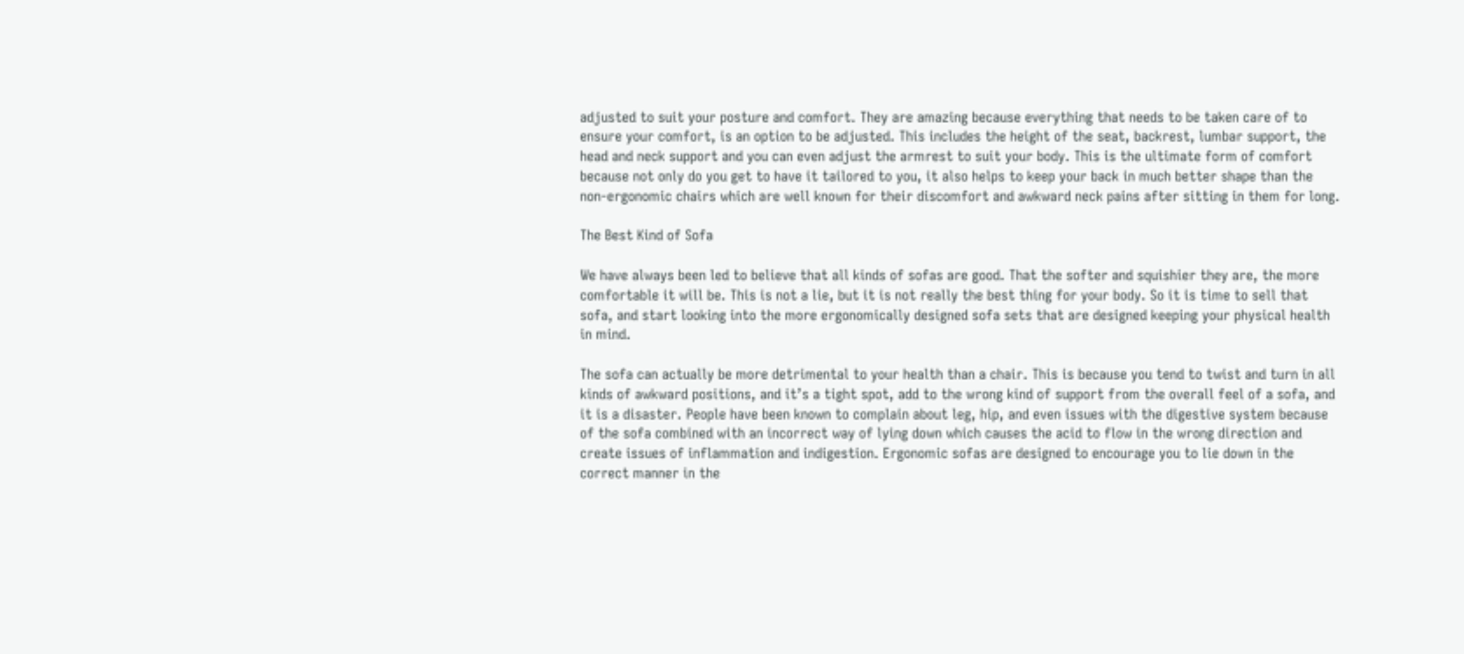adjusted to suit your posture and comfort. They are amazing because everything that needs to be taken care of to ensure your comfort, is an option to be adjusted. This includes the height of the seat, backrest, lumbar support, the head and neck support and you can even adjust the armrest to suit your body. This is the ultimate form of comfort because not only do you get to have it tailored to you, it also helps to keep your back in much better shape than the non-ergonomic chairs which are well known for their discomfort and awkward neck pains after sitting in them for long.

The Best Kind of Sofa

We have always been led to believe that all kinds of sofas are good. That the softer and squishier they are, the more comfortable it will be. This is not a lie, but it is not really the best thing for your body. So it is time to sell that sofa, and start looking into the more ergonomically designed sofa sets that are designed keeping your physical health in mind.

The sofa can actually be more detrimental to your health than a chair. This is because you tend to twist and turn in all kinds of awkward positions, and it’s a tight spot, add to the wrong kind of support from the overall feel of a sofa, and it is a disaster. People have been known to complain about leg, hip, and even issues with the digestive system because of the sofa combined with an incorrect way of lying down which causes the acid to flow in the wrong direction and create issues of inflammation and indigestion. Ergonomic sofas are designed to encourage you to lie down in the correct manner in the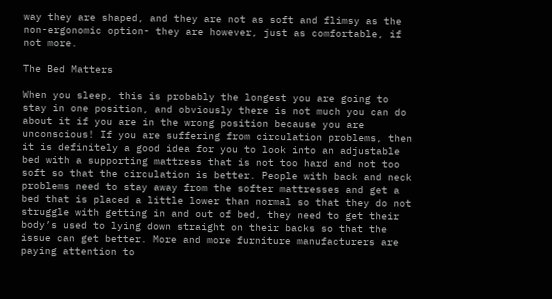way they are shaped, and they are not as soft and flimsy as the non-ergonomic option- they are however, just as comfortable, if not more.

The Bed Matters

When you sleep, this is probably the longest you are going to stay in one position, and obviously there is not much you can do about it if you are in the wrong position because you are unconscious! If you are suffering from circulation problems, then it is definitely a good idea for you to look into an adjustable bed with a supporting mattress that is not too hard and not too soft so that the circulation is better. People with back and neck problems need to stay away from the softer mattresses and get a bed that is placed a little lower than normal so that they do not struggle with getting in and out of bed, they need to get their body’s used to lying down straight on their backs so that the issue can get better. More and more furniture manufacturers are paying attention to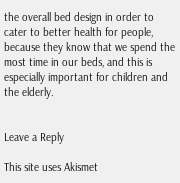the overall bed design in order to cater to better health for people, because they know that we spend the most time in our beds, and this is especially important for children and the elderly.


Leave a Reply

This site uses Akismet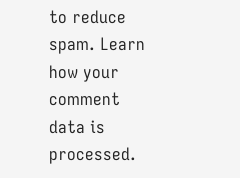to reduce spam. Learn how your comment data is processed.